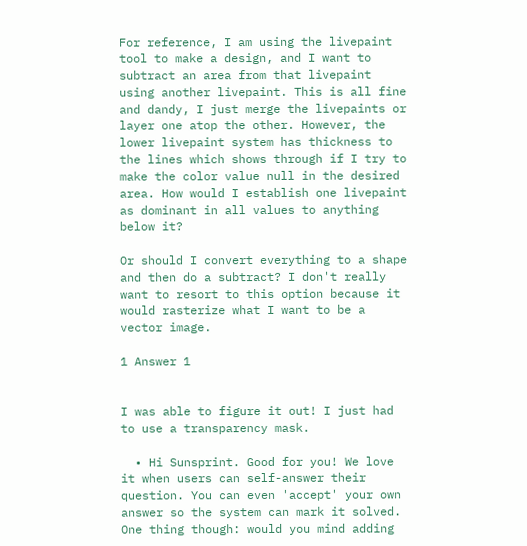For reference, I am using the livepaint tool to make a design, and I want to subtract an area from that livepaint using another livepaint. This is all fine and dandy, I just merge the livepaints or layer one atop the other. However, the lower livepaint system has thickness to the lines which shows through if I try to make the color value null in the desired area. How would I establish one livepaint as dominant in all values to anything below it?

Or should I convert everything to a shape and then do a subtract? I don't really want to resort to this option because it would rasterize what I want to be a vector image.

1 Answer 1


I was able to figure it out! I just had to use a transparency mask.

  • Hi Sunsprint. Good for you! We love it when users can self-answer their question. You can even 'accept' your own answer so the system can mark it solved. One thing though: would you mind adding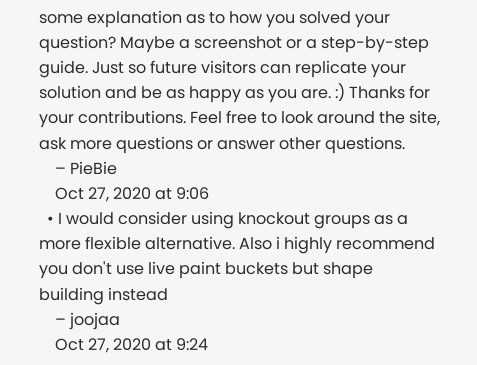some explanation as to how you solved your question? Maybe a screenshot or a step-by-step guide. Just so future visitors can replicate your solution and be as happy as you are. :) Thanks for your contributions. Feel free to look around the site, ask more questions or answer other questions.
    – PieBie
    Oct 27, 2020 at 9:06
  • I would consider using knockout groups as a more flexible alternative. Also i highly recommend you don't use live paint buckets but shape building instead
    – joojaa
    Oct 27, 2020 at 9:24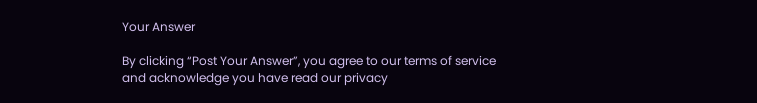Your Answer

By clicking “Post Your Answer”, you agree to our terms of service and acknowledge you have read our privacy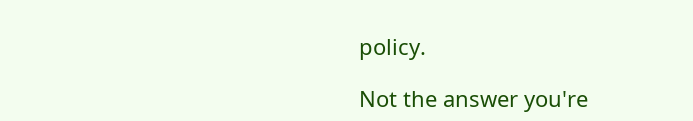policy.

Not the answer you're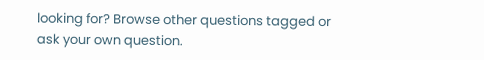looking for? Browse other questions tagged or ask your own question.